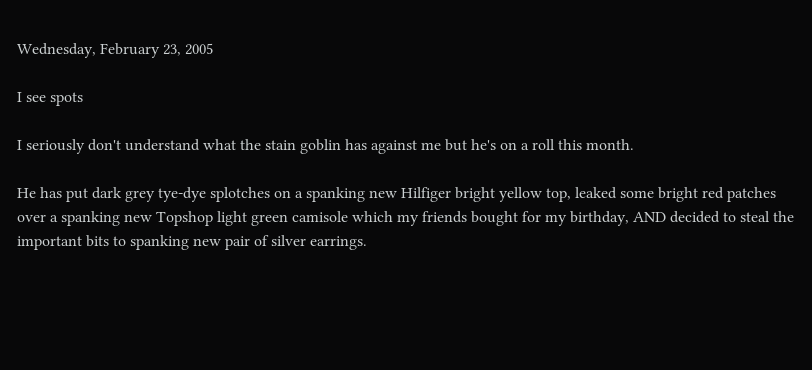Wednesday, February 23, 2005

I see spots

I seriously don't understand what the stain goblin has against me but he's on a roll this month.

He has put dark grey tye-dye splotches on a spanking new Hilfiger bright yellow top, leaked some bright red patches over a spanking new Topshop light green camisole which my friends bought for my birthday, AND decided to steal the important bits to spanking new pair of silver earrings.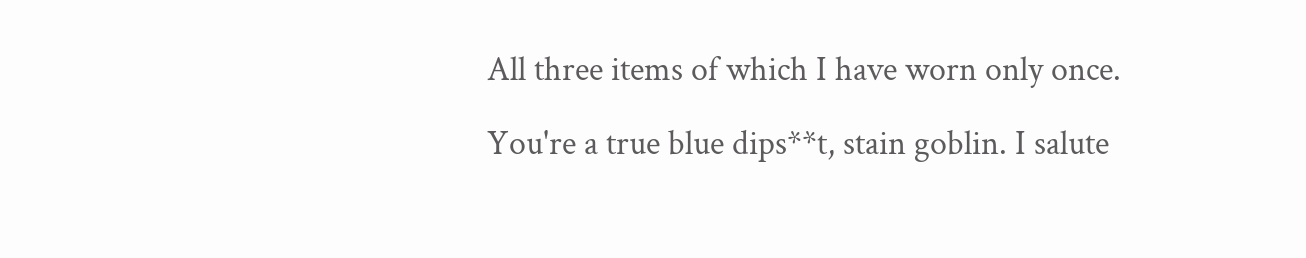All three items of which I have worn only once.

You're a true blue dips**t, stain goblin. I salute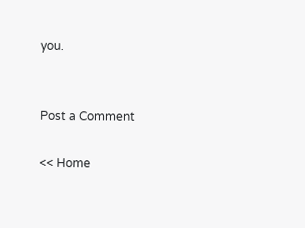you.


Post a Comment

<< Home